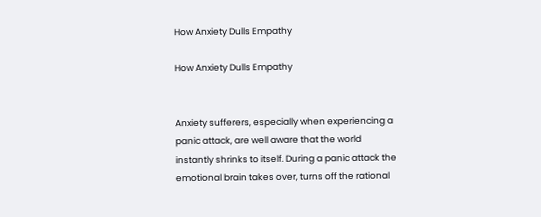How Anxiety Dulls Empathy

How Anxiety Dulls Empathy


Anxiety sufferers, especially when experiencing a panic attack, are well aware that the world instantly shrinks to itself. During a panic attack the emotional brain takes over, turns off the rational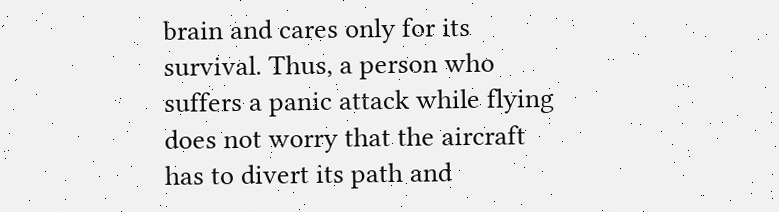brain and cares only for its survival. Thus, a person who suffers a panic attack while flying does not worry that the aircraft has to divert its path and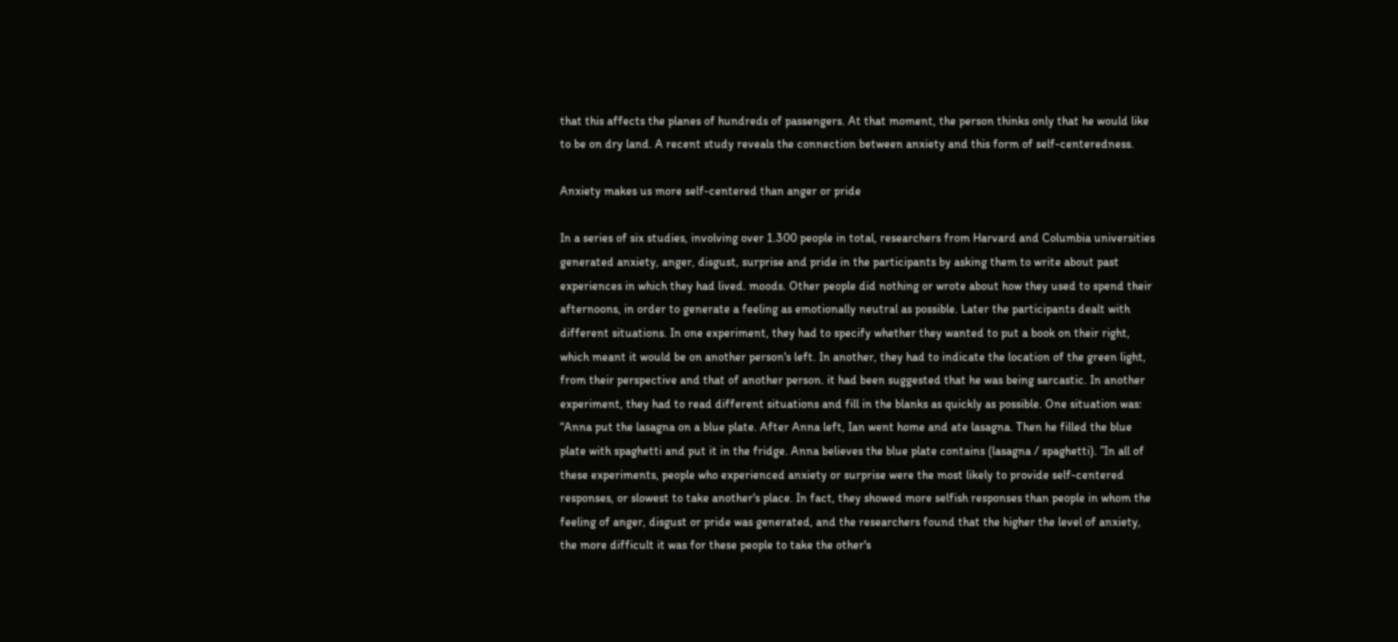that this affects the planes of hundreds of passengers. At that moment, the person thinks only that he would like to be on dry land. A recent study reveals the connection between anxiety and this form of self-centeredness.

Anxiety makes us more self-centered than anger or pride

In a series of six studies, involving over 1.300 people in total, researchers from Harvard and Columbia universities generated anxiety, anger, disgust, surprise and pride in the participants by asking them to write about past experiences in which they had lived. moods. Other people did nothing or wrote about how they used to spend their afternoons, in order to generate a feeling as emotionally neutral as possible. Later the participants dealt with different situations. In one experiment, they had to specify whether they wanted to put a book on their right, which meant it would be on another person's left. In another, they had to indicate the location of the green light, from their perspective and that of another person. it had been suggested that he was being sarcastic. In another experiment, they had to read different situations and fill in the blanks as quickly as possible. One situation was: “Anna put the lasagna on a blue plate. After Anna left, Ian went home and ate lasagna. Then he filled the blue plate with spaghetti and put it in the fridge. Anna believes the blue plate contains (lasagna / spaghetti). ”In all of these experiments, people who experienced anxiety or surprise were the most likely to provide self-centered responses, or slowest to take another's place. In fact, they showed more selfish responses than people in whom the feeling of anger, disgust or pride was generated, and the researchers found that the higher the level of anxiety, the more difficult it was for these people to take the other's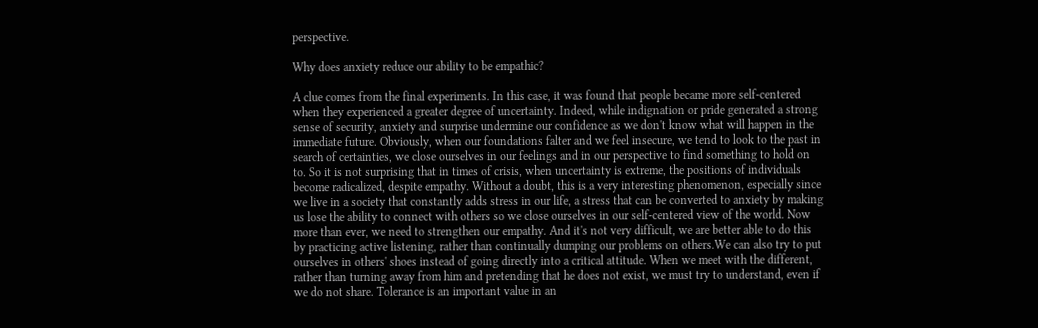perspective.

Why does anxiety reduce our ability to be empathic?

A clue comes from the final experiments. In this case, it was found that people became more self-centered when they experienced a greater degree of uncertainty. Indeed, while indignation or pride generated a strong sense of security, anxiety and surprise undermine our confidence as we don't know what will happen in the immediate future. Obviously, when our foundations falter and we feel insecure, we tend to look to the past in search of certainties, we close ourselves in our feelings and in our perspective to find something to hold on to. So it is not surprising that in times of crisis, when uncertainty is extreme, the positions of individuals become radicalized, despite empathy. Without a doubt, this is a very interesting phenomenon, especially since we live in a society that constantly adds stress in our life, a stress that can be converted to anxiety by making us lose the ability to connect with others so we close ourselves in our self-centered view of the world. Now more than ever, we need to strengthen our empathy. And it's not very difficult, we are better able to do this by practicing active listening, rather than continually dumping our problems on others.We can also try to put ourselves in others' shoes instead of going directly into a critical attitude. When we meet with the different, rather than turning away from him and pretending that he does not exist, we must try to understand, even if we do not share. Tolerance is an important value in an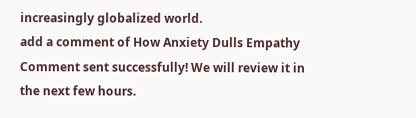increasingly globalized world.
add a comment of How Anxiety Dulls Empathy
Comment sent successfully! We will review it in the next few hours.